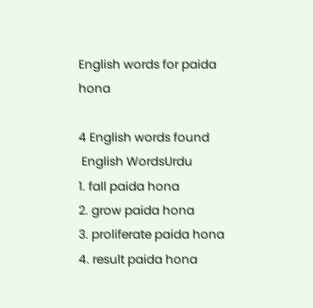English words for paida hona

4 English words found
 English WordsUrdu
1. fall paida hona
2. grow paida hona
3. proliferate paida hona
4. result paida hona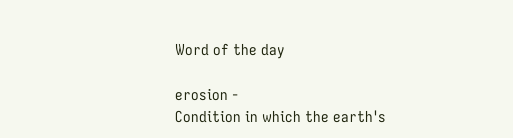Word of the day

erosion -
Condition in which the earth's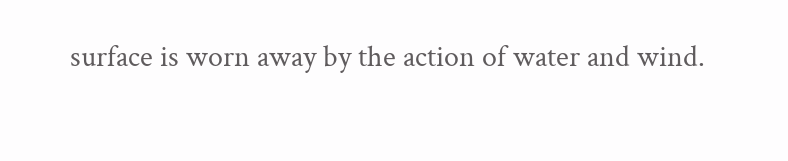surface is worn away by the action of water and wind.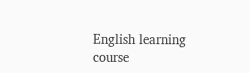English learning course